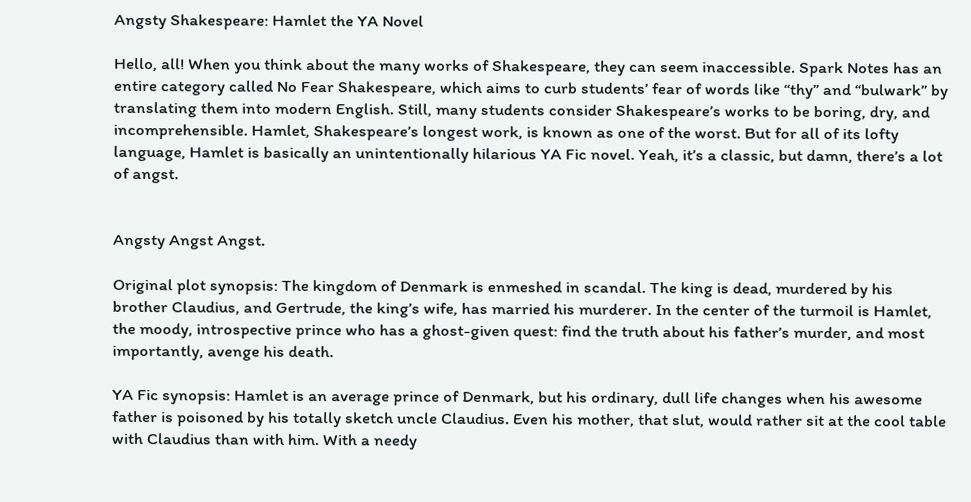Angsty Shakespeare: Hamlet the YA Novel

Hello, all! When you think about the many works of Shakespeare, they can seem inaccessible. Spark Notes has an entire category called No Fear Shakespeare, which aims to curb students’ fear of words like “thy” and “bulwark” by translating them into modern English. Still, many students consider Shakespeare’s works to be boring, dry, and incomprehensible. Hamlet, Shakespeare’s longest work, is known as one of the worst. But for all of its lofty language, Hamlet is basically an unintentionally hilarious YA Fic novel. Yeah, it’s a classic, but damn, there’s a lot of angst.


Angsty Angst Angst.

Original plot synopsis: The kingdom of Denmark is enmeshed in scandal. The king is dead, murdered by his brother Claudius, and Gertrude, the king’s wife, has married his murderer. In the center of the turmoil is Hamlet, the moody, introspective prince who has a ghost-given quest: find the truth about his father’s murder, and most importantly, avenge his death.

YA Fic synopsis: Hamlet is an average prince of Denmark, but his ordinary, dull life changes when his awesome father is poisoned by his totally sketch uncle Claudius. Even his mother, that slut, would rather sit at the cool table with Claudius than with him. With a needy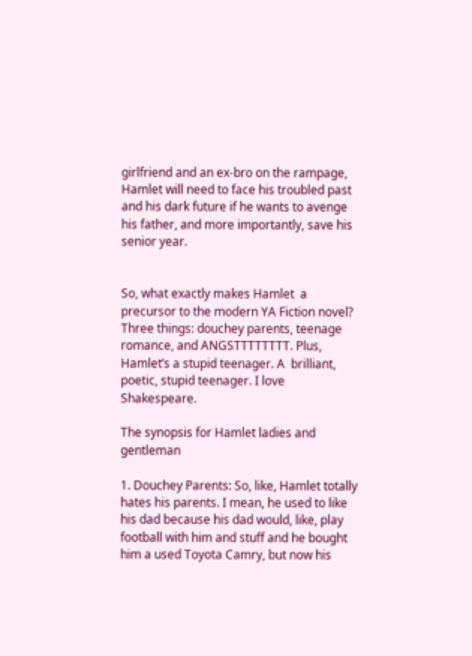girlfriend and an ex-bro on the rampage, Hamlet will need to face his troubled past and his dark future if he wants to avenge his father, and more importantly, save his senior year.


So, what exactly makes Hamlet  a precursor to the modern YA Fiction novel? Three things: douchey parents, teenage romance, and ANGSTTTTTTTT. Plus, Hamlet’s a stupid teenager. A  brilliant, poetic, stupid teenager. I love Shakespeare.

The synopsis for Hamlet ladies and gentleman

1. Douchey Parents: So, like, Hamlet totally hates his parents. I mean, he used to like his dad because his dad would, like, play football with him and stuff and he bought him a used Toyota Camry, but now his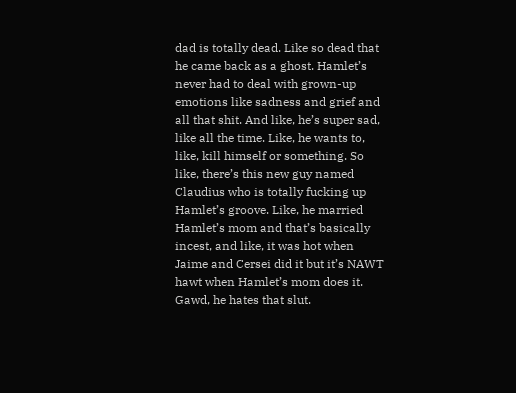dad is totally dead. Like so dead that he came back as a ghost. Hamlet’s never had to deal with grown-up emotions like sadness and grief and all that shit. And like, he’s super sad, like all the time. Like, he wants to, like, kill himself or something. So like, there’s this new guy named Claudius who is totally fucking up Hamlet’s groove. Like, he married Hamlet’s mom and that’s basically incest, and like, it was hot when Jaime and Cersei did it but it’s NAWT hawt when Hamlet’s mom does it. Gawd, he hates that slut.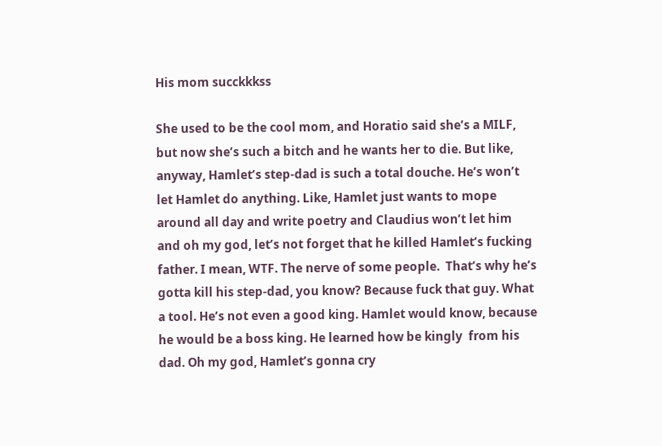His mom succkkkss

She used to be the cool mom, and Horatio said she’s a MILF, but now she’s such a bitch and he wants her to die. But like, anyway, Hamlet’s step-dad is such a total douche. He’s won’t let Hamlet do anything. Like, Hamlet just wants to mope around all day and write poetry and Claudius won’t let him and oh my god, let’s not forget that he killed Hamlet’s fucking father. I mean, WTF. The nerve of some people.  That’s why he’s gotta kill his step-dad, you know? Because fuck that guy. What a tool. He’s not even a good king. Hamlet would know, because he would be a boss king. He learned how be kingly  from his dad. Oh my god, Hamlet’s gonna cry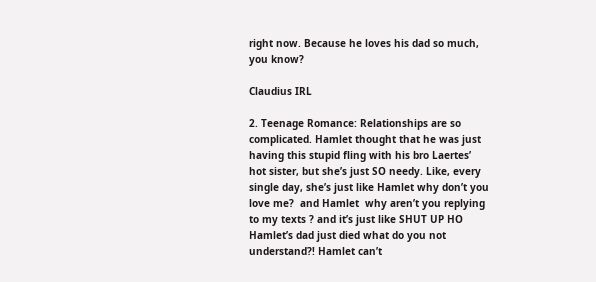right now. Because he loves his dad so much, you know?

Claudius IRL

2. Teenage Romance: Relationships are so complicated. Hamlet thought that he was just having this stupid fling with his bro Laertes’ hot sister, but she’s just SO needy. Like, every single day, she’s just like Hamlet why don’t you love me?  and Hamlet  why aren’t you replying to my texts ? and it’s just like SHUT UP HO Hamlet’s dad just died what do you not understand?! Hamlet can’t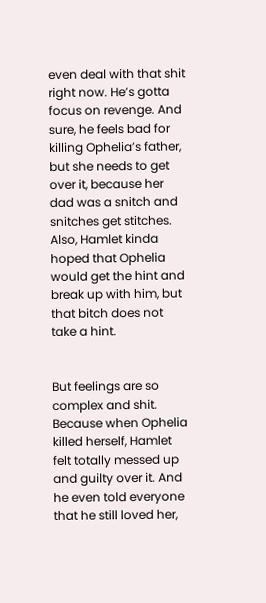even deal with that shit right now. He’s gotta focus on revenge. And sure, he feels bad for killing Ophelia’s father, but she needs to get over it, because her dad was a snitch and snitches get stitches. Also, Hamlet kinda hoped that Ophelia would get the hint and break up with him, but that bitch does not take a hint.


But feelings are so complex and shit. Because when Ophelia killed herself, Hamlet felt totally messed up and guilty over it. And he even told everyone that he still loved her,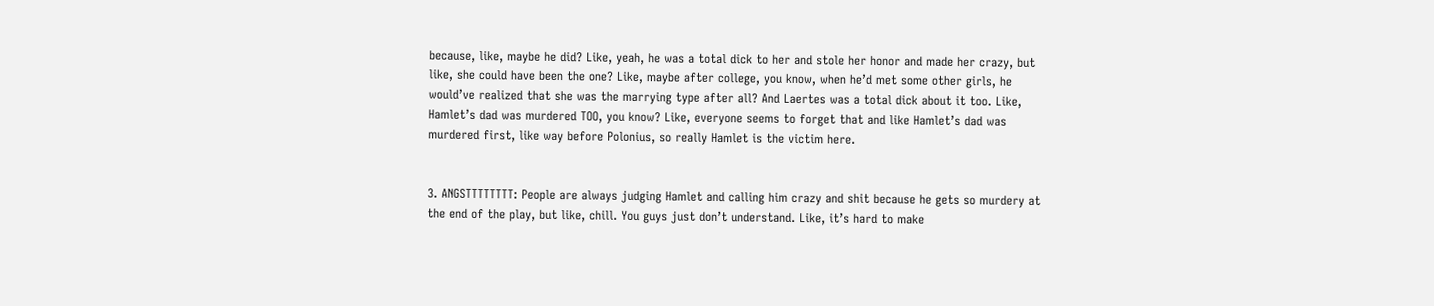because, like, maybe he did? Like, yeah, he was a total dick to her and stole her honor and made her crazy, but like, she could have been the one? Like, maybe after college, you know, when he’d met some other girls, he would’ve realized that she was the marrying type after all? And Laertes was a total dick about it too. Like, Hamlet’s dad was murdered TOO, you know? Like, everyone seems to forget that and like Hamlet’s dad was murdered first, like way before Polonius, so really Hamlet is the victim here.


3. ANGSTTTTTTTT: People are always judging Hamlet and calling him crazy and shit because he gets so murdery at the end of the play, but like, chill. You guys just don’t understand. Like, it’s hard to make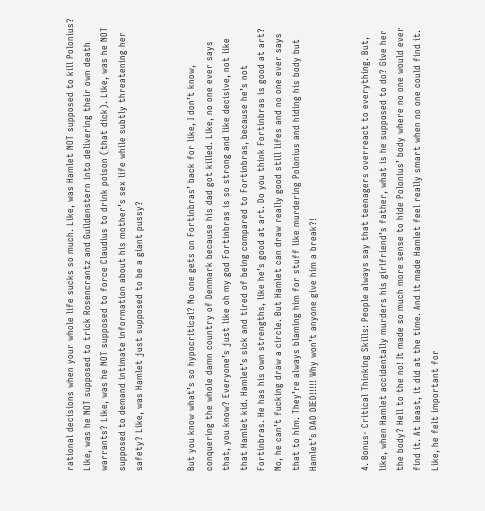rational decisions when your whole life sucks so much. Like, was Hamlet NOT supposed to kill Polonius? Like, was he NOT supposed to trick Rosencrantz and Guildenstern into delivering their own death warrants? Like, was he NOT supposed to force Claudius to drink poison (that dick). Like, was he NOT supposed to demand intimate information about his mother’s sex life while subtly threatening her safety? Like, was Hamlet just supposed to be a giant pussy?


But you know what’s so hypocritical? No one gets on Fortinbras’ back for like, I don’t know, conquering the whole damn country of Denmark because his dad got killed. Like, no one ever says that, you know? Everyone’s just like oh my god Fortinbras is so strong and like decisive, not like that Hamlet kid. Hamlet’s sick and tired of being compared to Fortinbras, because he’s not Fortinbras. He has his own strengths, like he’s good at art. Do you think Fortinbras is good at art? No, he can’t fucking draw a circle. But Hamlet can draw really good still lifes and no one ever says that to him. They’re always blaming him for stuff like murdering Polonius and hiding his body but Hamlet’s DAD DIED!!!!! Why won’t anyone give him a break?!


4. Bonus- Critical Thinking Skills: People always say that teenagers overreact to everything. But, like, when Hamlet accidentally murders his girlfriend’s father, what is he supposed to do? Give her the body? Hell to the no! It made so much more sense to hide Polonius’ body where no one would ever find it. At least, it did at the time. And it made Hamlet feel really smart when no one could find it. Like, he felt important for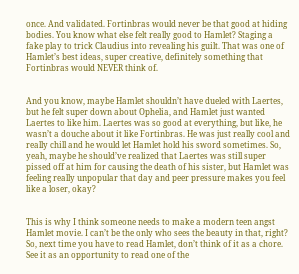once. And validated. Fortinbras would never be that good at hiding bodies. You know what else felt really good to Hamlet? Staging a fake play to trick Claudius into revealing his guilt. That was one of Hamlet’s best ideas, super creative, definitely something that Fortinbras would NEVER think of.


And you know, maybe Hamlet shouldn’t have dueled with Laertes, but he felt super down about Ophelia, and Hamlet just wanted Laertes to like him. Laertes was so good at everything, but like, he wasn’t a douche about it like Fortinbras. He was just really cool and really chill and he would let Hamlet hold his sword sometimes. So, yeah, maybe he should’ve realized that Laertes was still super pissed off at him for causing the death of his sister, but Hamlet was feeling really unpopular that day and peer pressure makes you feel like a loser, okay?


This is why I think someone needs to make a modern teen angst Hamlet movie. I can’t be the only who sees the beauty in that, right? So, next time you have to read Hamlet, don’t think of it as a chore. See it as an opportunity to read one of the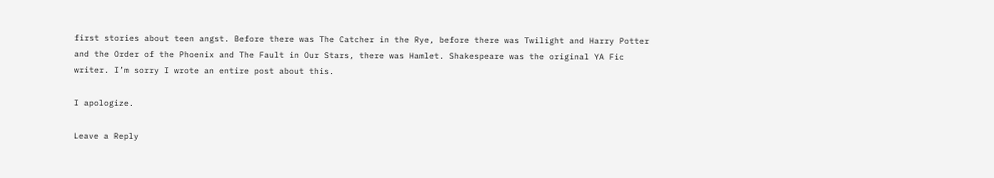first stories about teen angst. Before there was The Catcher in the Rye, before there was Twilight and Harry Potter and the Order of the Phoenix and The Fault in Our Stars, there was Hamlet. Shakespeare was the original YA Fic writer. I’m sorry I wrote an entire post about this.

I apologize.

Leave a Reply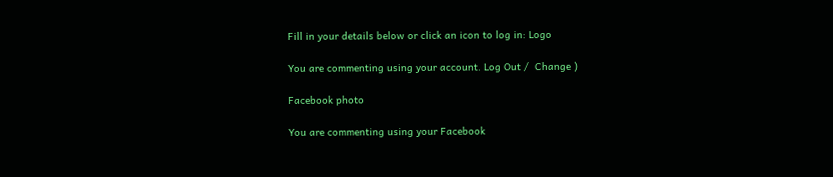Fill in your details below or click an icon to log in: Logo

You are commenting using your account. Log Out /  Change )

Facebook photo

You are commenting using your Facebook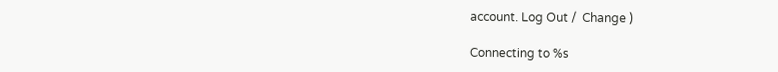account. Log Out /  Change )

Connecting to %s